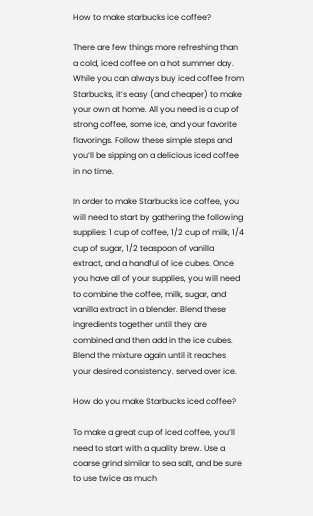How to make starbucks ice coffee?

There are few things more refreshing than a cold, iced coffee on a hot summer day. While you can always buy iced coffee from Starbucks, it’s easy (and cheaper) to make your own at home. All you need is a cup of strong coffee, some ice, and your favorite flavorings. Follow these simple steps and you’ll be sipping on a delicious iced coffee in no time.

In order to make Starbucks ice coffee, you will need to start by gathering the following supplies: 1 cup of coffee, 1/2 cup of milk, 1/4 cup of sugar, 1/2 teaspoon of vanilla extract, and a handful of ice cubes. Once you have all of your supplies, you will need to combine the coffee, milk, sugar, and vanilla extract in a blender. Blend these ingredients together until they are combined and then add in the ice cubes. Blend the mixture again until it reaches your desired consistency. served over ice.

How do you make Starbucks iced coffee?

To make a great cup of iced coffee, you’ll need to start with a quality brew. Use a coarse grind similar to sea salt, and be sure to use twice as much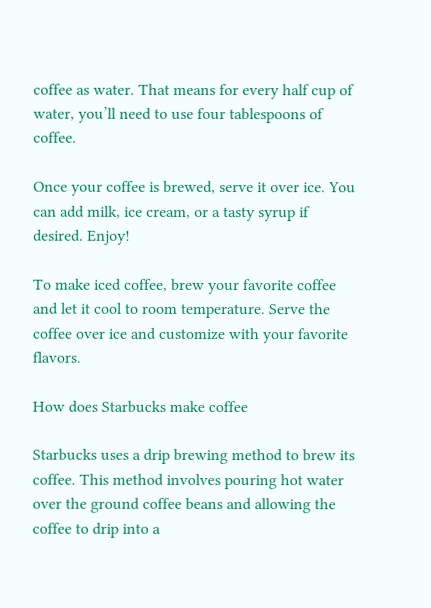coffee as water. That means for every half cup of water, you’ll need to use four tablespoons of coffee.

Once your coffee is brewed, serve it over ice. You can add milk, ice cream, or a tasty syrup if desired. Enjoy!

To make iced coffee, brew your favorite coffee and let it cool to room temperature. Serve the coffee over ice and customize with your favorite flavors.

How does Starbucks make coffee

Starbucks uses a drip brewing method to brew its coffee. This method involves pouring hot water over the ground coffee beans and allowing the coffee to drip into a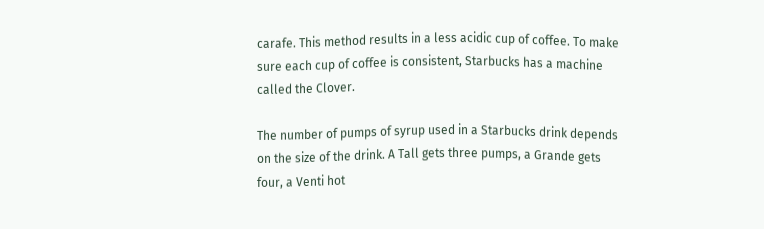carafe. This method results in a less acidic cup of coffee. To make sure each cup of coffee is consistent, Starbucks has a machine called the Clover.

The number of pumps of syrup used in a Starbucks drink depends on the size of the drink. A Tall gets three pumps, a Grande gets four, a Venti hot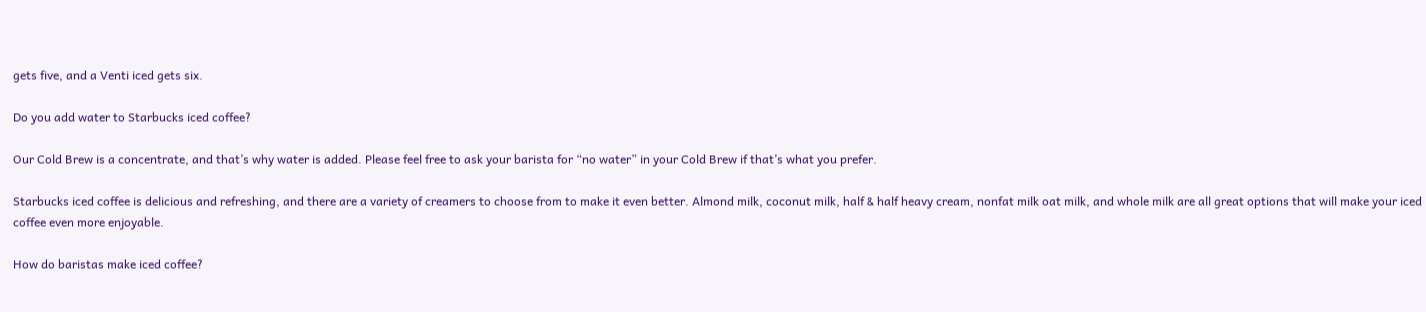gets five, and a Venti iced gets six.

Do you add water to Starbucks iced coffee?

Our Cold Brew is a concentrate, and that’s why water is added. Please feel free to ask your barista for “no water” in your Cold Brew if that’s what you prefer.

Starbucks iced coffee is delicious and refreshing, and there are a variety of creamers to choose from to make it even better. Almond milk, coconut milk, half & half heavy cream, nonfat milk oat milk, and whole milk are all great options that will make your iced coffee even more enjoyable.

How do baristas make iced coffee?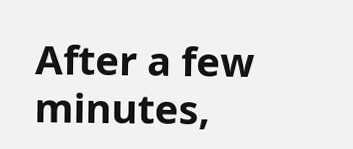After a few minutes,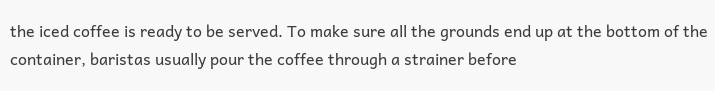the iced coffee is ready to be served. To make sure all the grounds end up at the bottom of the container, baristas usually pour the coffee through a strainer before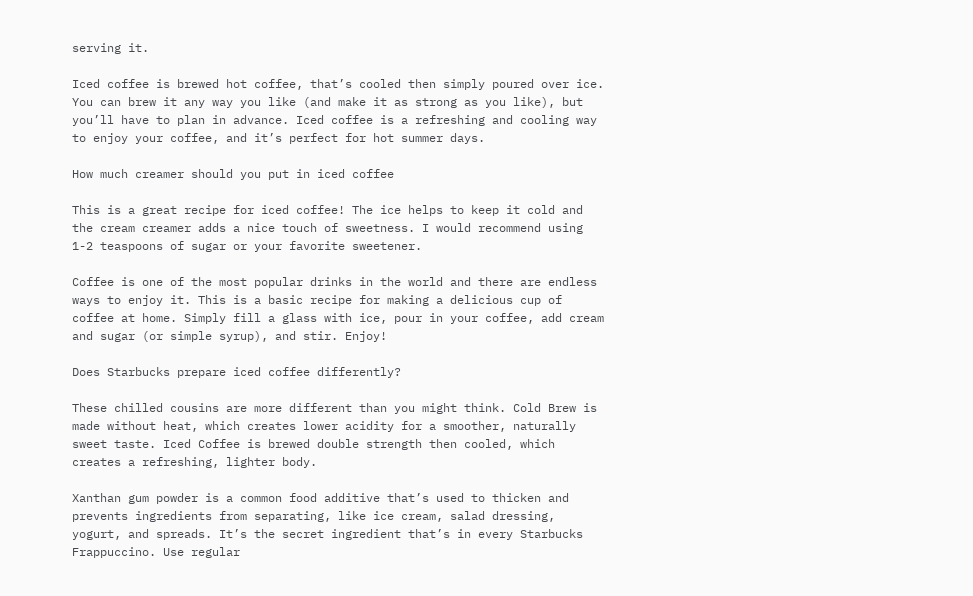serving it.

Iced coffee is brewed hot coffee, that’s cooled then simply poured over ice. You can brew it any way you like (and make it as strong as you like), but you’ll have to plan in advance. Iced coffee is a refreshing and cooling way to enjoy your coffee, and it’s perfect for hot summer days.

How much creamer should you put in iced coffee

This is a great recipe for iced coffee! The ice helps to keep it cold and the cream creamer adds a nice touch of sweetness. I would recommend using 1-2 teaspoons of sugar or your favorite sweetener.

Coffee is one of the most popular drinks in the world and there are endless ways to enjoy it. This is a basic recipe for making a delicious cup of coffee at home. Simply fill a glass with ice, pour in your coffee, add cream and sugar (or simple syrup), and stir. Enjoy!

Does Starbucks prepare iced coffee differently?

These chilled cousins are more different than you might think. Cold Brew is made without heat, which creates lower acidity for a smoother, naturally sweet taste. Iced Coffee is brewed double strength then cooled, which creates a refreshing, lighter body.

Xanthan gum powder is a common food additive that’s used to thicken and prevents ingredients from separating, like ice cream, salad dressing, yogurt, and spreads. It’s the secret ingredient that’s in every Starbucks Frappuccino. Use regular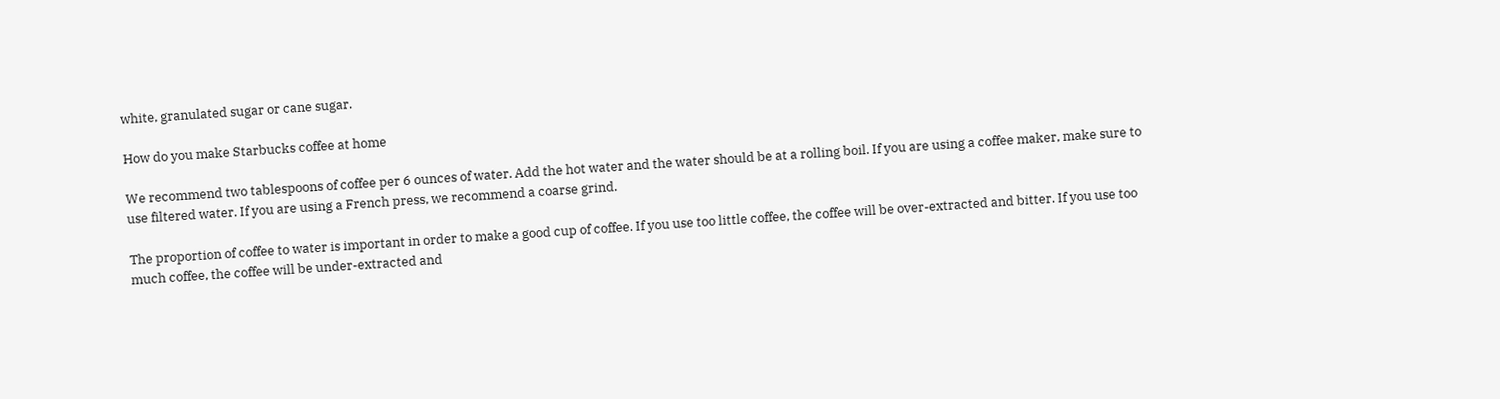white, granulated sugar or cane sugar.

How do you make Starbucks coffee at home

We recommend two tablespoons of coffee per 6 ounces of water. Add the hot water and the water should be at a rolling boil. If you are using a coffee maker, make sure to use filtered water. If you are using a French press, we recommend a coarse grind.

The proportion of coffee to water is important in order to make a good cup of coffee. If you use too little coffee, the coffee will be over-extracted and bitter. If you use too much coffee, the coffee will be under-extracted and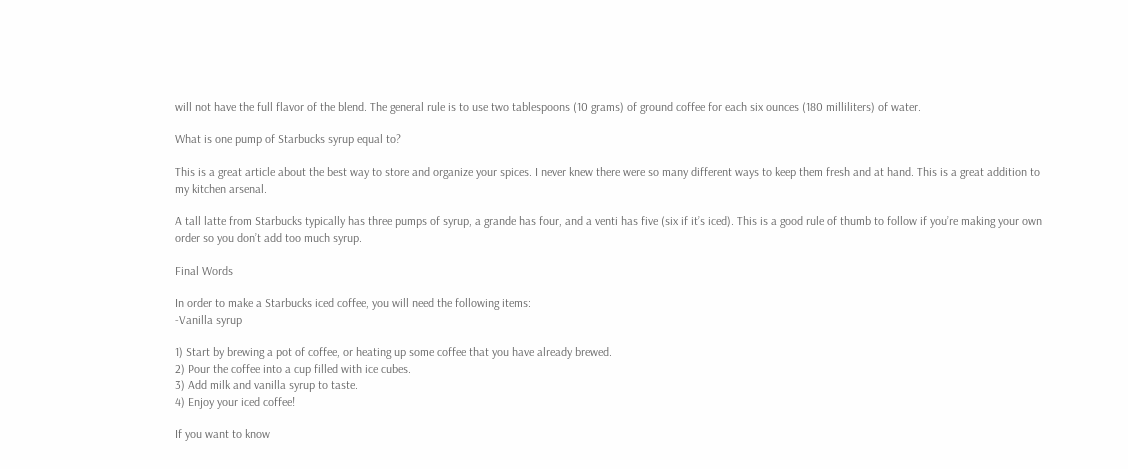will not have the full flavor of the blend. The general rule is to use two tablespoons (10 grams) of ground coffee for each six ounces (180 milliliters) of water.

What is one pump of Starbucks syrup equal to?

This is a great article about the best way to store and organize your spices. I never knew there were so many different ways to keep them fresh and at hand. This is a great addition to my kitchen arsenal.

A tall latte from Starbucks typically has three pumps of syrup, a grande has four, and a venti has five (six if it’s iced). This is a good rule of thumb to follow if you’re making your own order so you don’t add too much syrup.

Final Words

In order to make a Starbucks iced coffee, you will need the following items:
-Vanilla syrup

1) Start by brewing a pot of coffee, or heating up some coffee that you have already brewed.
2) Pour the coffee into a cup filled with ice cubes.
3) Add milk and vanilla syrup to taste.
4) Enjoy your iced coffee!

If you want to know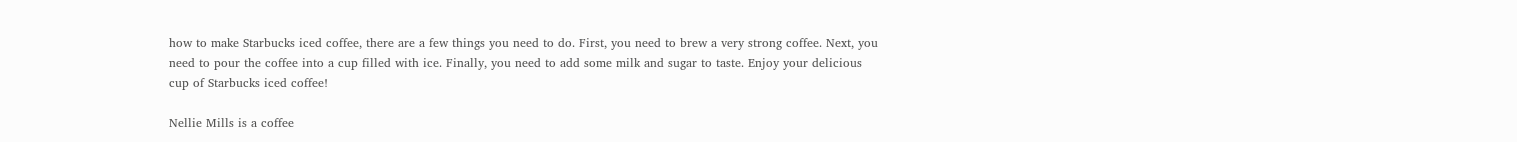how to make Starbucks iced coffee, there are a few things you need to do. First, you need to brew a very strong coffee. Next, you need to pour the coffee into a cup filled with ice. Finally, you need to add some milk and sugar to taste. Enjoy your delicious cup of Starbucks iced coffee!

Nellie Mills is a coffee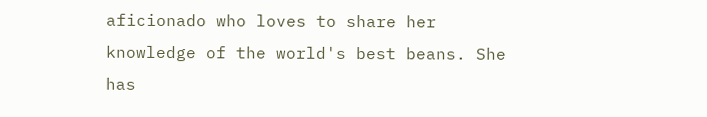aficionado who loves to share her knowledge of the world's best beans. She has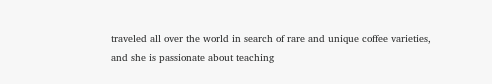traveled all over the world in search of rare and unique coffee varieties, and she is passionate about teaching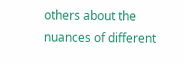others about the nuances of different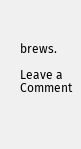brews.

Leave a Comment